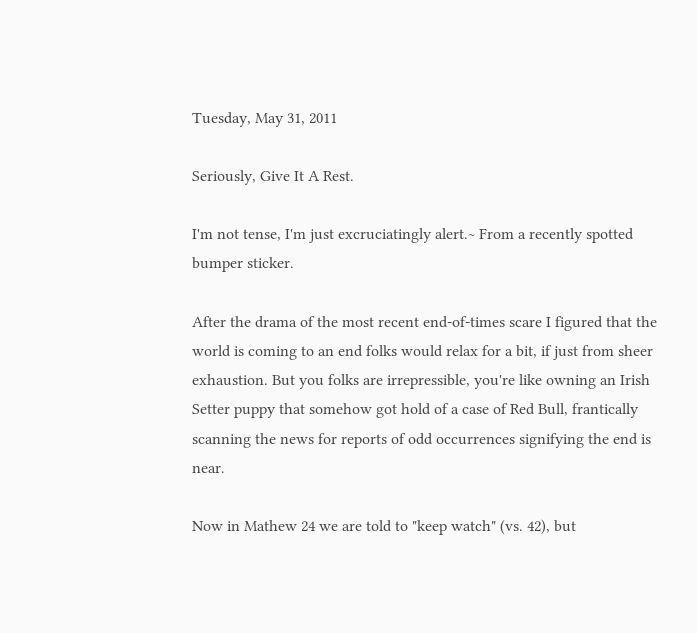Tuesday, May 31, 2011

Seriously, Give It A Rest.

I'm not tense, I'm just excruciatingly alert.~ From a recently spotted bumper sticker.

After the drama of the most recent end-of-times scare I figured that the world is coming to an end folks would relax for a bit, if just from sheer exhaustion. But you folks are irrepressible, you're like owning an Irish Setter puppy that somehow got hold of a case of Red Bull, frantically scanning the news for reports of odd occurrences signifying the end is near.

Now in Mathew 24 we are told to "keep watch" (vs. 42), but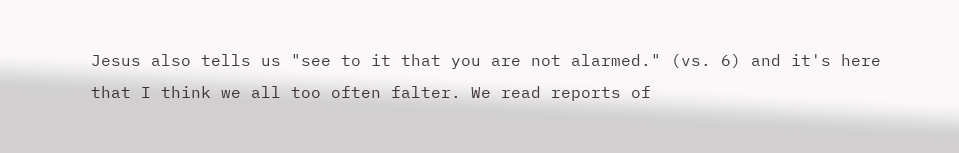Jesus also tells us "see to it that you are not alarmed." (vs. 6) and it's here that I think we all too often falter. We read reports of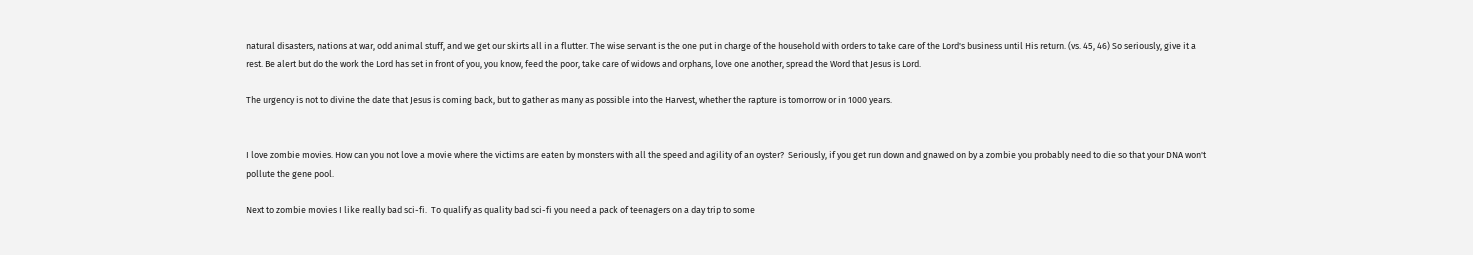natural disasters, nations at war, odd animal stuff, and we get our skirts all in a flutter. The wise servant is the one put in charge of the household with orders to take care of the Lord's business until His return. (vs. 45, 46) So seriously, give it a rest. Be alert but do the work the Lord has set in front of you, you know, feed the poor, take care of widows and orphans, love one another, spread the Word that Jesus is Lord.

The urgency is not to divine the date that Jesus is coming back, but to gather as many as possible into the Harvest, whether the rapture is tomorrow or in 1000 years.


I love zombie movies. How can you not love a movie where the victims are eaten by monsters with all the speed and agility of an oyster?  Seriously, if you get run down and gnawed on by a zombie you probably need to die so that your DNA won't pollute the gene pool.

Next to zombie movies I like really bad sci-fi.  To qualify as quality bad sci-fi you need a pack of teenagers on a day trip to some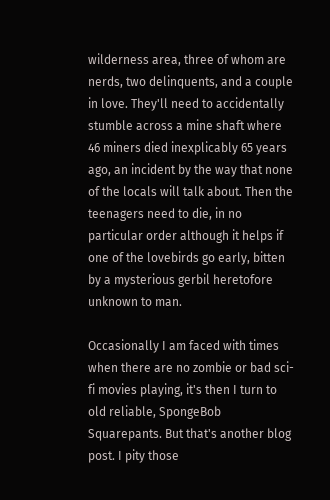wilderness area, three of whom are nerds, two delinquents, and a couple in love. They'll need to accidentally stumble across a mine shaft where 46 miners died inexplicably 65 years ago, an incident by the way that none of the locals will talk about. Then the teenagers need to die, in no particular order although it helps if one of the lovebirds go early, bitten by a mysterious gerbil heretofore unknown to man.

Occasionally I am faced with times when there are no zombie or bad sci-fi movies playing, it's then I turn to old reliable, SpongeBob Squarepants. But that's another blog post. I pity those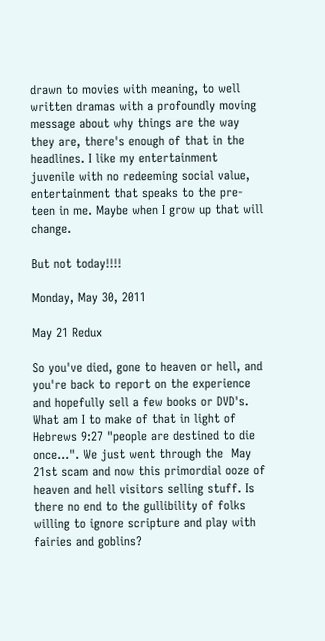drawn to movies with meaning, to well written dramas with a profoundly moving message about why things are the way they are, there's enough of that in the headlines. I like my entertainment juvenile with no redeeming social value, entertainment that speaks to the pre-teen in me. Maybe when I grow up that will change.

But not today!!!!

Monday, May 30, 2011

May 21 Redux

So you've died, gone to heaven or hell, and you're back to report on the experience and hopefully sell a few books or DVD's. What am I to make of that in light of Hebrews 9:27 "people are destined to die once...". We just went through the  May 21st scam and now this primordial ooze of heaven and hell visitors selling stuff. Is there no end to the gullibility of folks willing to ignore scripture and play with fairies and goblins?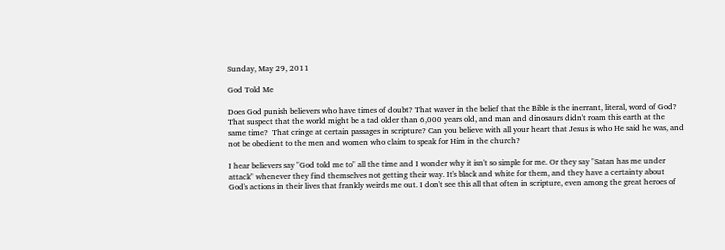Sunday, May 29, 2011

God Told Me

Does God punish believers who have times of doubt? That waver in the belief that the Bible is the inerrant, literal, word of God? That suspect that the world might be a tad older than 6,000 years old, and man and dinosaurs didn't roam this earth at the same time?  That cringe at certain passages in scripture? Can you believe with all your heart that Jesus is who He said he was, and not be obedient to the men and women who claim to speak for Him in the church?

I hear believers say "God told me to" all the time and I wonder why it isn't so simple for me. Or they say "Satan has me under attack" whenever they find themselves not getting their way. It's black and white for them, and they have a certainty about God's actions in their lives that frankly weirds me out. I don't see this all that often in scripture, even among the great heroes of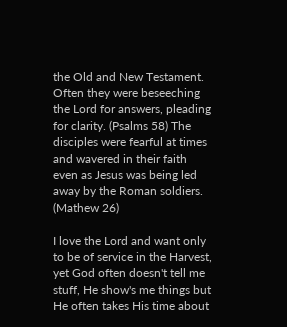the Old and New Testament. Often they were beseeching the Lord for answers, pleading for clarity. (Psalms 58) The disciples were fearful at times and wavered in their faith even as Jesus was being led away by the Roman soldiers. (Mathew 26)

I love the Lord and want only to be of service in the Harvest, yet God often doesn't tell me stuff, He show's me things but He often takes His time about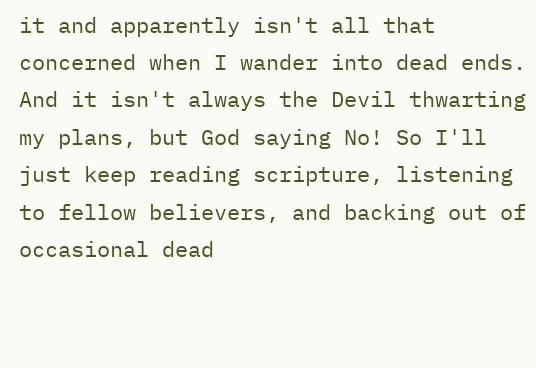it and apparently isn't all that concerned when I wander into dead ends. And it isn't always the Devil thwarting my plans, but God saying No! So I'll just keep reading scripture, listening to fellow believers, and backing out of occasional dead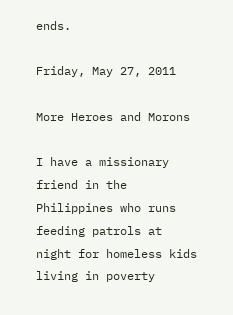ends.

Friday, May 27, 2011

More Heroes and Morons

I have a missionary friend in the Philippines who runs feeding patrols at night for homeless kids living in poverty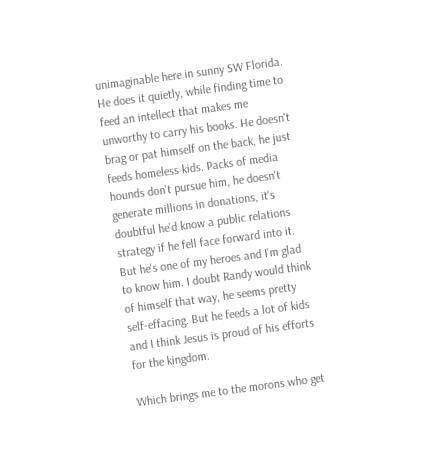unimaginable here in sunny SW Florida. He does it quietly, while finding time to feed an intellect that makes me unworthy to carry his books. He doesn't brag or pat himself on the back, he just feeds homeless kids. Packs of media hounds don't pursue him, he doesn't generate millions in donations, it's doubtful he'd know a public relations strategy if he fell face forward into it. But he's one of my heroes and I'm glad to know him. I doubt Randy would think of himself that way, he seems pretty self-effacing. But he feeds a lot of kids and I think Jesus is proud of his efforts for the kingdom.

Which brings me to the morons who get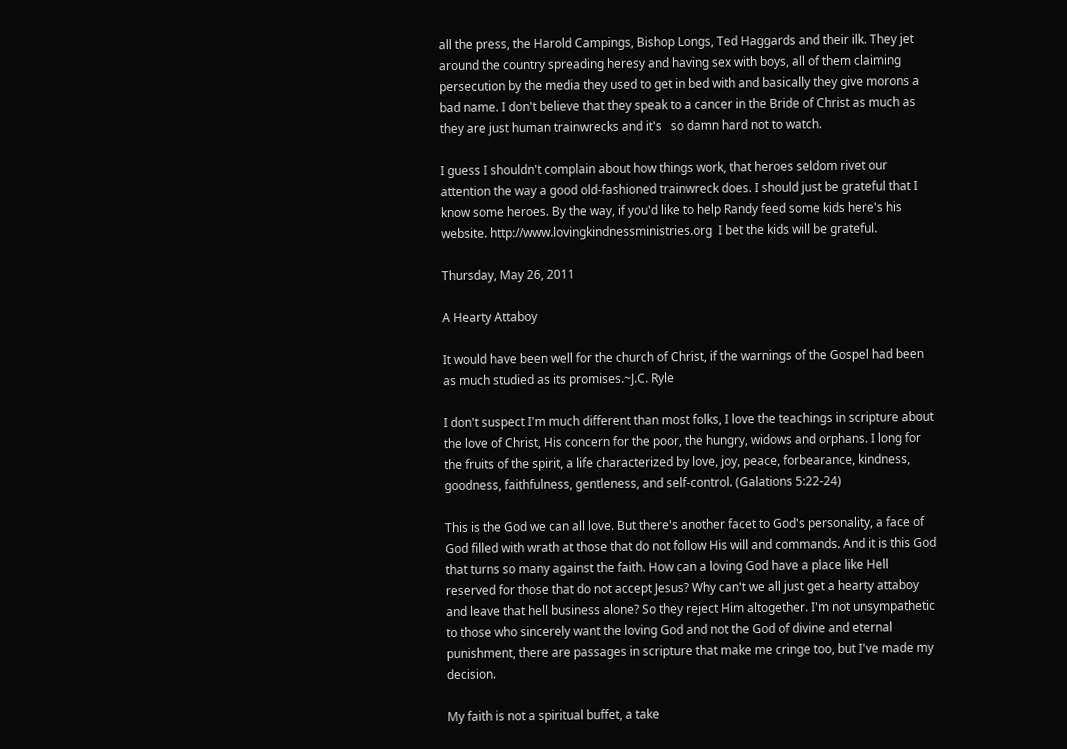all the press, the Harold Campings, Bishop Longs, Ted Haggards and their ilk. They jet around the country spreading heresy and having sex with boys, all of them claiming persecution by the media they used to get in bed with and basically they give morons a bad name. I don't believe that they speak to a cancer in the Bride of Christ as much as they are just human trainwrecks and it's   so damn hard not to watch.

I guess I shouldn't complain about how things work, that heroes seldom rivet our attention the way a good old-fashioned trainwreck does. I should just be grateful that I know some heroes. By the way, if you'd like to help Randy feed some kids here's his website. http://www.lovingkindnessministries.org  I bet the kids will be grateful.

Thursday, May 26, 2011

A Hearty Attaboy

It would have been well for the church of Christ, if the warnings of the Gospel had been as much studied as its promises.~J.C. Ryle

I don't suspect I'm much different than most folks, I love the teachings in scripture about the love of Christ, His concern for the poor, the hungry, widows and orphans. I long for the fruits of the spirit, a life characterized by love, joy, peace, forbearance, kindness, goodness, faithfulness, gentleness, and self-control. (Galations 5:22-24)

This is the God we can all love. But there's another facet to God's personality, a face of God filled with wrath at those that do not follow His will and commands. And it is this God that turns so many against the faith. How can a loving God have a place like Hell reserved for those that do not accept Jesus? Why can't we all just get a hearty attaboy and leave that hell business alone? So they reject Him altogether. I'm not unsympathetic to those who sincerely want the loving God and not the God of divine and eternal punishment, there are passages in scripture that make me cringe too, but I've made my decision.

My faith is not a spiritual buffet, a take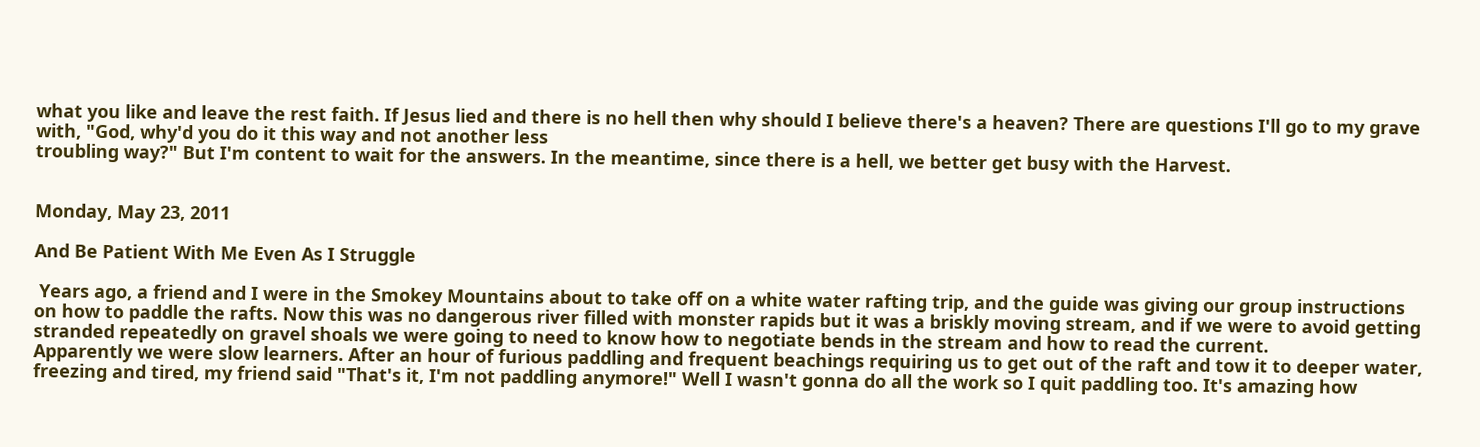what you like and leave the rest faith. If Jesus lied and there is no hell then why should I believe there's a heaven? There are questions I'll go to my grave with, "God, why'd you do it this way and not another less
troubling way?" But I'm content to wait for the answers. In the meantime, since there is a hell, we better get busy with the Harvest.


Monday, May 23, 2011

And Be Patient With Me Even As I Struggle

 Years ago, a friend and I were in the Smokey Mountains about to take off on a white water rafting trip, and the guide was giving our group instructions on how to paddle the rafts. Now this was no dangerous river filled with monster rapids but it was a briskly moving stream, and if we were to avoid getting stranded repeatedly on gravel shoals we were going to need to know how to negotiate bends in the stream and how to read the current.
Apparently we were slow learners. After an hour of furious paddling and frequent beachings requiring us to get out of the raft and tow it to deeper water, freezing and tired, my friend said "That's it, I'm not paddling anymore!" Well I wasn't gonna do all the work so I quit paddling too. It's amazing how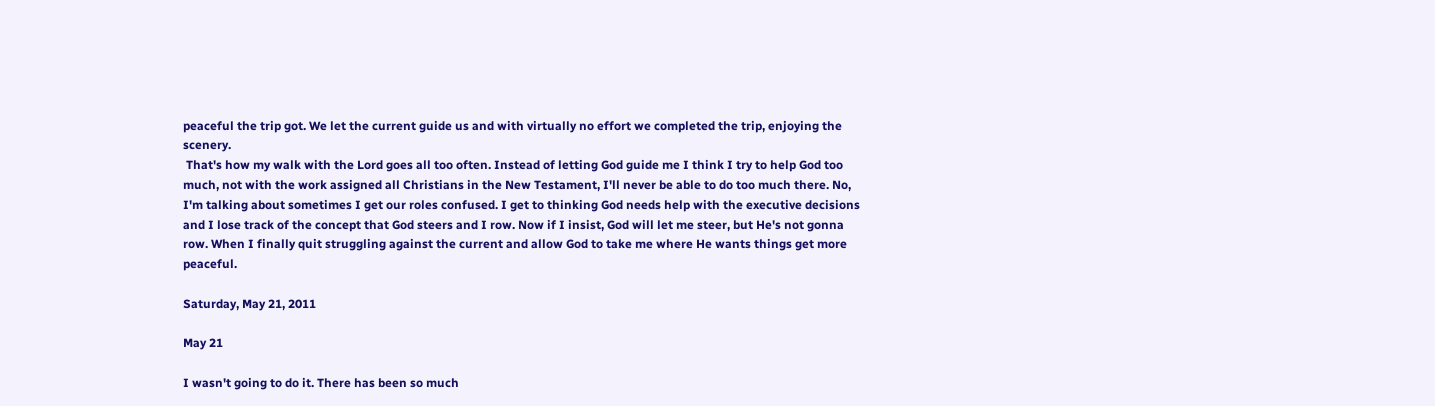peaceful the trip got. We let the current guide us and with virtually no effort we completed the trip, enjoying the scenery.
 That's how my walk with the Lord goes all too often. Instead of letting God guide me I think I try to help God too much, not with the work assigned all Christians in the New Testament, I'll never be able to do too much there. No, I'm talking about sometimes I get our roles confused. I get to thinking God needs help with the executive decisions and I lose track of the concept that God steers and I row. Now if I insist, God will let me steer, but He's not gonna row. When I finally quit struggling against the current and allow God to take me where He wants things get more peaceful.

Saturday, May 21, 2011

May 21

I wasn't going to do it. There has been so much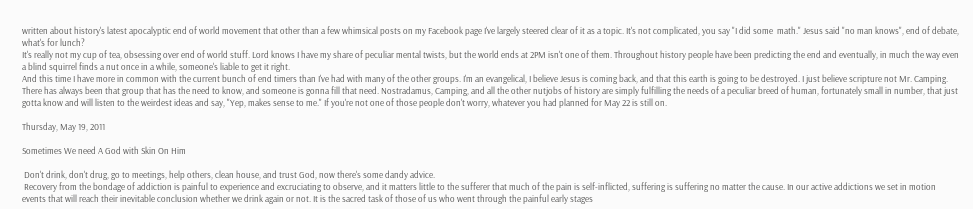written about history's latest apocalyptic end of world movement that other than a few whimsical posts on my Facebook page I've largely steered clear of it as a topic. It's not complicated, you say "I did some  math." Jesus said "no man knows", end of debate, what's for lunch?
It's really not my cup of tea, obsessing over end of world stuff. Lord knows I have my share of peculiar mental twists, but the world ends at 2PM isn't one of them. Throughout history people have been predicting the end and eventually, in much the way even a blind squirrel finds a nut once in a while, someone's liable to get it right.
And this time I have more in common with the current bunch of end timers than I've had with many of the other groups. I'm an evangelical, I believe Jesus is coming back, and that this earth is going to be destroyed. I just believe scripture not Mr. Camping.
There has always been that group that has the need to know, and someone is gonna fill that need. Nostradamus, Camping, and all the other nutjobs of history are simply fulfilling the needs of a peculiar breed of human, fortunately small in number, that just gotta know and will listen to the weirdest ideas and say, "Yep, makes sense to me." If you're not one of those people don't worry, whatever you had planned for May 22 is still on.

Thursday, May 19, 2011

Sometimes We need A God with Skin On Him

 Don't drink, don't drug, go to meetings, help others, clean house, and trust God, now there's some dandy advice.
 Recovery from the bondage of addiction is painful to experience and excruciating to observe, and it matters little to the sufferer that much of the pain is self-inflicted, suffering is suffering no matter the cause. In our active addictions we set in motion events that will reach their inevitable conclusion whether we drink again or not. It is the sacred task of those of us who went through the painful early stages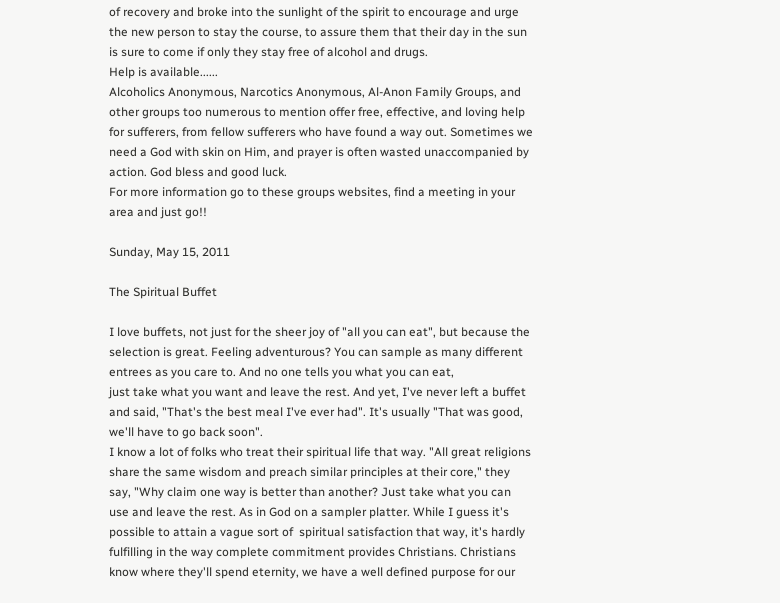of recovery and broke into the sunlight of the spirit to encourage and urge the new person to stay the course, to assure them that their day in the sun is sure to come if only they stay free of alcohol and drugs.
Help is available......
Alcoholics Anonymous, Narcotics Anonymous, Al-Anon Family Groups, and other groups too numerous to mention offer free, effective, and loving help for sufferers, from fellow sufferers who have found a way out. Sometimes we need a God with skin on Him, and prayer is often wasted unaccompanied by action. God bless and good luck.
For more information go to these groups websites, find a meeting in your area and just go!!

Sunday, May 15, 2011

The Spiritual Buffet

I love buffets, not just for the sheer joy of "all you can eat", but because the selection is great. Feeling adventurous? You can sample as many different entrees as you care to. And no one tells you what you can eat,
just take what you want and leave the rest. And yet, I've never left a buffet and said, "That's the best meal I've ever had". It's usually "That was good, we'll have to go back soon".
I know a lot of folks who treat their spiritual life that way. "All great religions share the same wisdom and preach similar principles at their core," they say, "Why claim one way is better than another? Just take what you can use and leave the rest. As in God on a sampler platter. While I guess it's possible to attain a vague sort of  spiritual satisfaction that way, it's hardly fulfilling in the way complete commitment provides Christians. Christians know where they'll spend eternity, we have a well defined purpose for our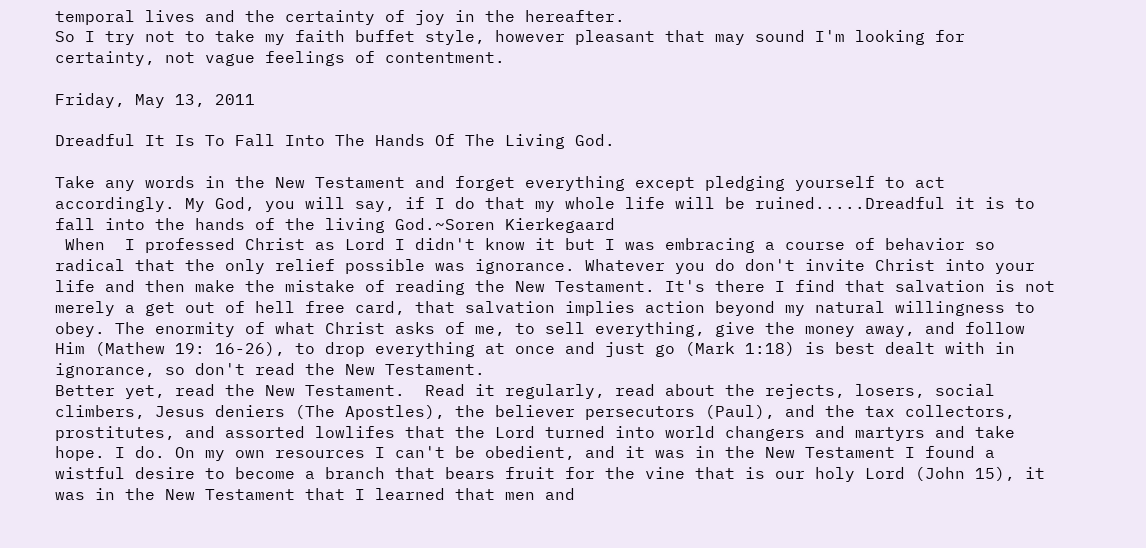temporal lives and the certainty of joy in the hereafter.
So I try not to take my faith buffet style, however pleasant that may sound I'm looking for certainty, not vague feelings of contentment.

Friday, May 13, 2011

Dreadful It Is To Fall Into The Hands Of The Living God.

Take any words in the New Testament and forget everything except pledging yourself to act accordingly. My God, you will say, if I do that my whole life will be ruined.....Dreadful it is to fall into the hands of the living God.~Soren Kierkegaard
 When  I professed Christ as Lord I didn't know it but I was embracing a course of behavior so radical that the only relief possible was ignorance. Whatever you do don't invite Christ into your life and then make the mistake of reading the New Testament. It's there I find that salvation is not merely a get out of hell free card, that salvation implies action beyond my natural willingness to obey. The enormity of what Christ asks of me, to sell everything, give the money away, and follow Him (Mathew 19: 16-26), to drop everything at once and just go (Mark 1:18) is best dealt with in ignorance, so don't read the New Testament.
Better yet, read the New Testament.  Read it regularly, read about the rejects, losers, social climbers, Jesus deniers (The Apostles), the believer persecutors (Paul), and the tax collectors, prostitutes, and assorted lowlifes that the Lord turned into world changers and martyrs and take hope. I do. On my own resources I can't be obedient, and it was in the New Testament I found a wistful desire to become a branch that bears fruit for the vine that is our holy Lord (John 15), it was in the New Testament that I learned that men and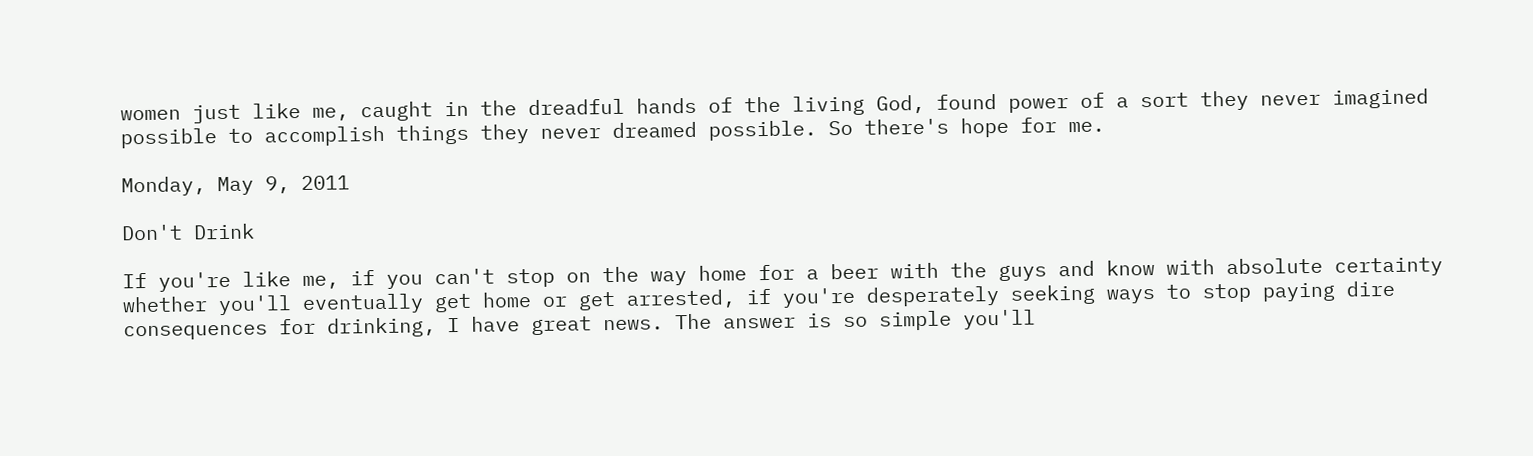women just like me, caught in the dreadful hands of the living God, found power of a sort they never imagined possible to accomplish things they never dreamed possible. So there's hope for me.

Monday, May 9, 2011

Don't Drink

If you're like me, if you can't stop on the way home for a beer with the guys and know with absolute certainty whether you'll eventually get home or get arrested, if you're desperately seeking ways to stop paying dire consequences for drinking, I have great news. The answer is so simple you'll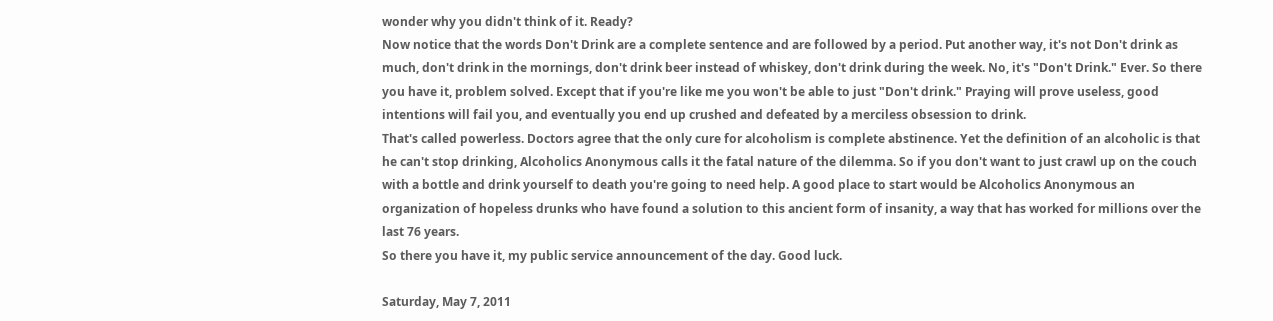wonder why you didn't think of it. Ready?
Now notice that the words Don't Drink are a complete sentence and are followed by a period. Put another way, it's not Don't drink as much, don't drink in the mornings, don't drink beer instead of whiskey, don't drink during the week. No, it's "Don't Drink." Ever. So there you have it, problem solved. Except that if you're like me you won't be able to just "Don't drink." Praying will prove useless, good intentions will fail you, and eventually you end up crushed and defeated by a merciless obsession to drink.
That's called powerless. Doctors agree that the only cure for alcoholism is complete abstinence. Yet the definition of an alcoholic is that he can't stop drinking, Alcoholics Anonymous calls it the fatal nature of the dilemma. So if you don't want to just crawl up on the couch with a bottle and drink yourself to death you're going to need help. A good place to start would be Alcoholics Anonymous an organization of hopeless drunks who have found a solution to this ancient form of insanity, a way that has worked for millions over the last 76 years.
So there you have it, my public service announcement of the day. Good luck.

Saturday, May 7, 2011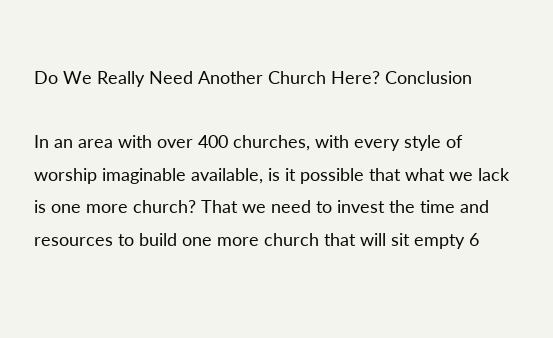Do We Really Need Another Church Here? Conclusion

In an area with over 400 churches, with every style of worship imaginable available, is it possible that what we lack is one more church? That we need to invest the time and resources to build one more church that will sit empty 6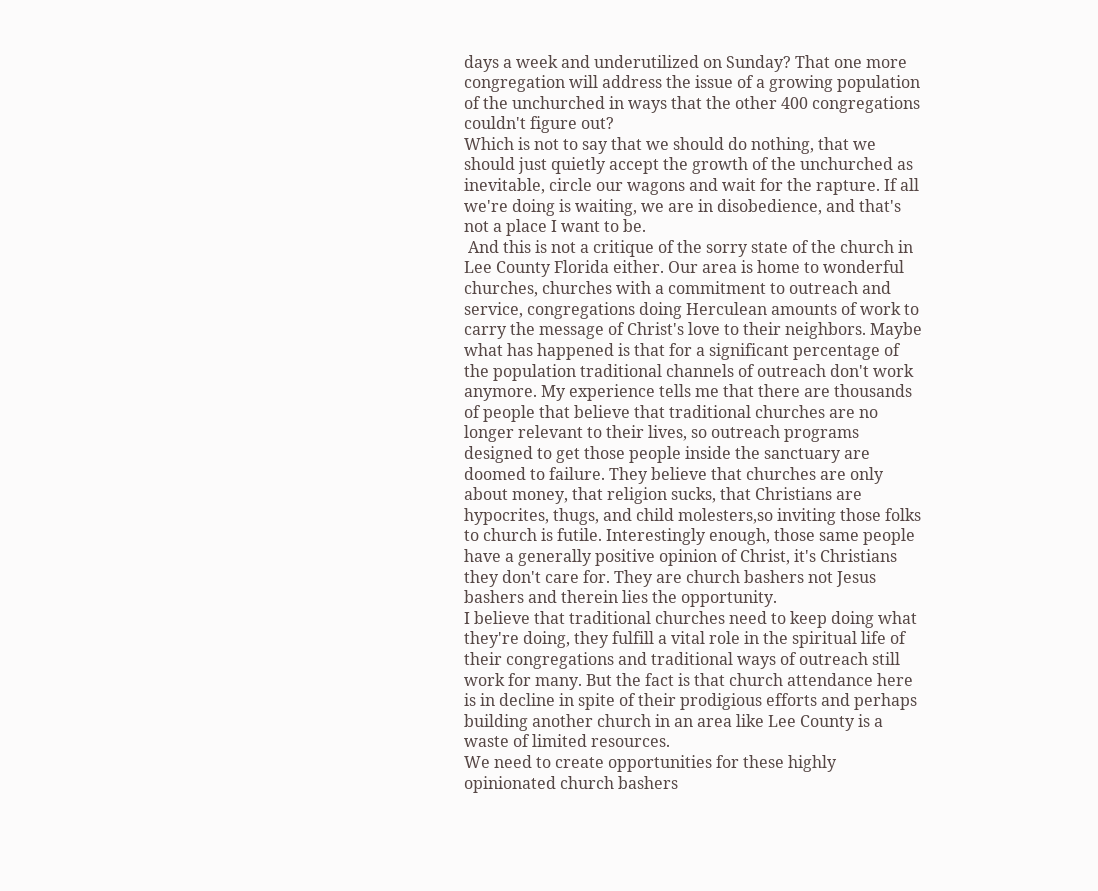days a week and underutilized on Sunday? That one more congregation will address the issue of a growing population of the unchurched in ways that the other 400 congregations couldn't figure out?
Which is not to say that we should do nothing, that we should just quietly accept the growth of the unchurched as inevitable, circle our wagons and wait for the rapture. If all we're doing is waiting, we are in disobedience, and that's not a place I want to be.
 And this is not a critique of the sorry state of the church in Lee County Florida either. Our area is home to wonderful churches, churches with a commitment to outreach and service, congregations doing Herculean amounts of work to carry the message of Christ's love to their neighbors. Maybe what has happened is that for a significant percentage of the population traditional channels of outreach don't work anymore. My experience tells me that there are thousands of people that believe that traditional churches are no longer relevant to their lives, so outreach programs designed to get those people inside the sanctuary are doomed to failure. They believe that churches are only about money, that religion sucks, that Christians are hypocrites, thugs, and child molesters,so inviting those folks to church is futile. Interestingly enough, those same people have a generally positive opinion of Christ, it's Christians they don't care for. They are church bashers not Jesus bashers and therein lies the opportunity.
I believe that traditional churches need to keep doing what they're doing, they fulfill a vital role in the spiritual life of their congregations and traditional ways of outreach still work for many. But the fact is that church attendance here is in decline in spite of their prodigious efforts and perhaps building another church in an area like Lee County is a waste of limited resources.
We need to create opportunities for these highly opinionated church bashers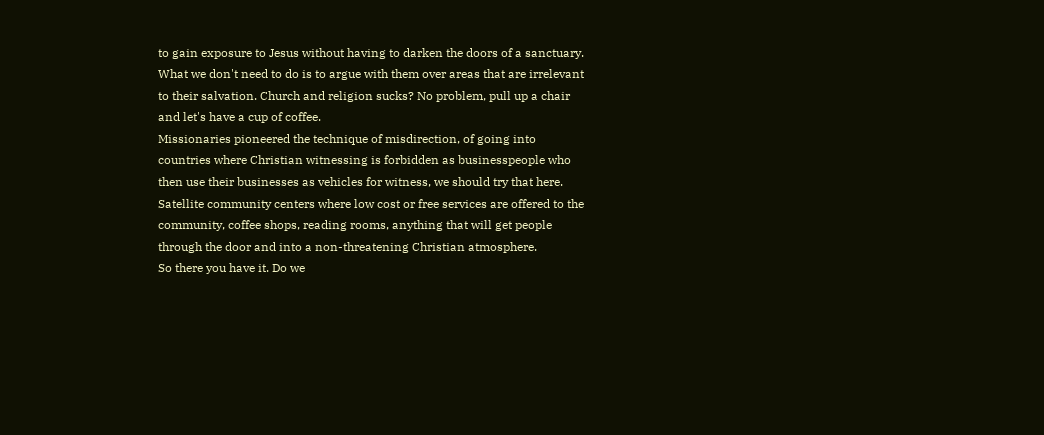to gain exposure to Jesus without having to darken the doors of a sanctuary. What we don't need to do is to argue with them over areas that are irrelevant to their salvation. Church and religion sucks? No problem, pull up a chair and let's have a cup of coffee.
Missionaries pioneered the technique of misdirection, of going into countries where Christian witnessing is forbidden as businesspeople who then use their businesses as vehicles for witness, we should try that here. Satellite community centers where low cost or free services are offered to the community, coffee shops, reading rooms, anything that will get people through the door and into a non-threatening Christian atmosphere.
So there you have it. Do we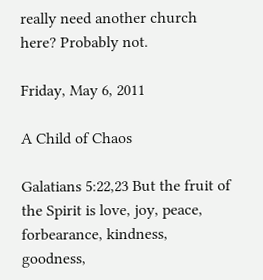really need another church here? Probably not.

Friday, May 6, 2011

A Child of Chaos

Galatians 5:22,23 But the fruit of the Spirit is love, joy, peace, forbearance, kindness, goodness,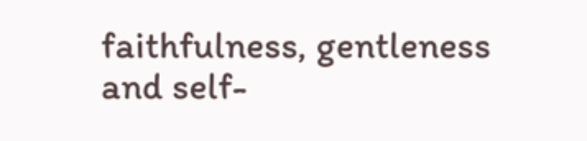faithfulness, gentleness and self-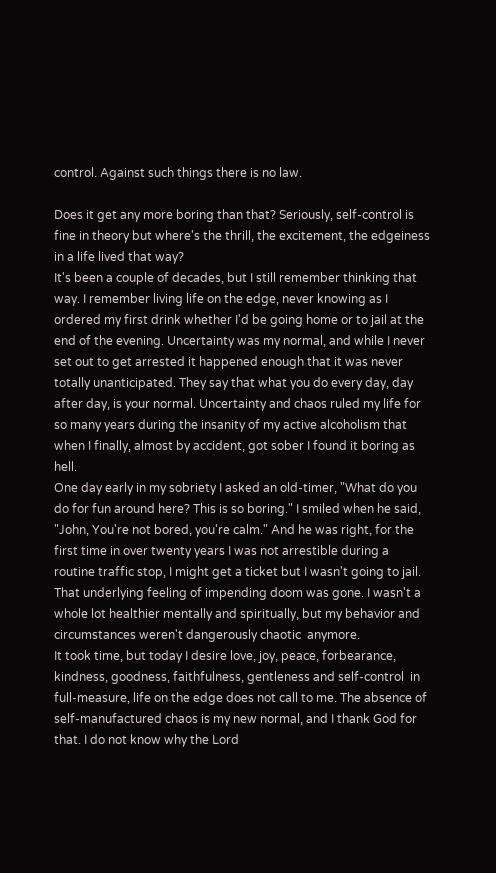control. Against such things there is no law.

Does it get any more boring than that? Seriously, self-control is fine in theory but where's the thrill, the excitement, the edgeiness in a life lived that way?
It's been a couple of decades, but I still remember thinking that way. I remember living life on the edge, never knowing as I ordered my first drink whether I'd be going home or to jail at the end of the evening. Uncertainty was my normal, and while I never set out to get arrested it happened enough that it was never totally unanticipated. They say that what you do every day, day after day, is your normal. Uncertainty and chaos ruled my life for so many years during the insanity of my active alcoholism that when I finally, almost by accident, got sober I found it boring as hell.
One day early in my sobriety I asked an old-timer, "What do you do for fun around here? This is so boring." I smiled when he said, "John, You're not bored, you're calm." And he was right, for the first time in over twenty years I was not arrestible during a routine traffic stop, I might get a ticket but I wasn't going to jail. That underlying feeling of impending doom was gone. I wasn't a whole lot healthier mentally and spiritually, but my behavior and circumstances weren't dangerously chaotic  anymore.
It took time, but today I desire love, joy, peace, forbearance, kindness, goodness, faithfulness, gentleness and self-control  in full-measure, life on the edge does not call to me. The absence of self-manufactured chaos is my new normal, and I thank God for that. I do not know why the Lord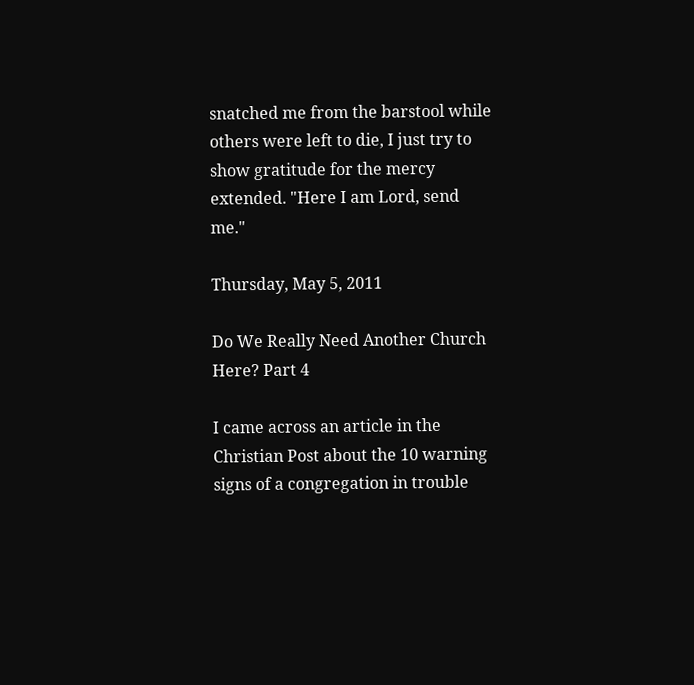snatched me from the barstool while others were left to die, I just try to show gratitude for the mercy extended. "Here I am Lord, send me."

Thursday, May 5, 2011

Do We Really Need Another Church Here? Part 4

I came across an article in the Christian Post about the 10 warning signs of a congregation in trouble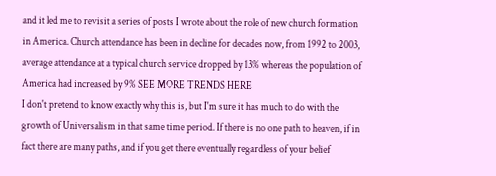and it led me to revisit a series of posts I wrote about the role of new church formation in America. Church attendance has been in decline for decades now, from 1992 to 2003, average attendance at a typical church service dropped by 13% whereas the population of America had increased by 9% SEE MORE TRENDS HERE
I don't pretend to know exactly why this is, but I'm sure it has much to do with the growth of Universalism in that same time period. If there is no one path to heaven, if in fact there are many paths, and if you get there eventually regardless of your belief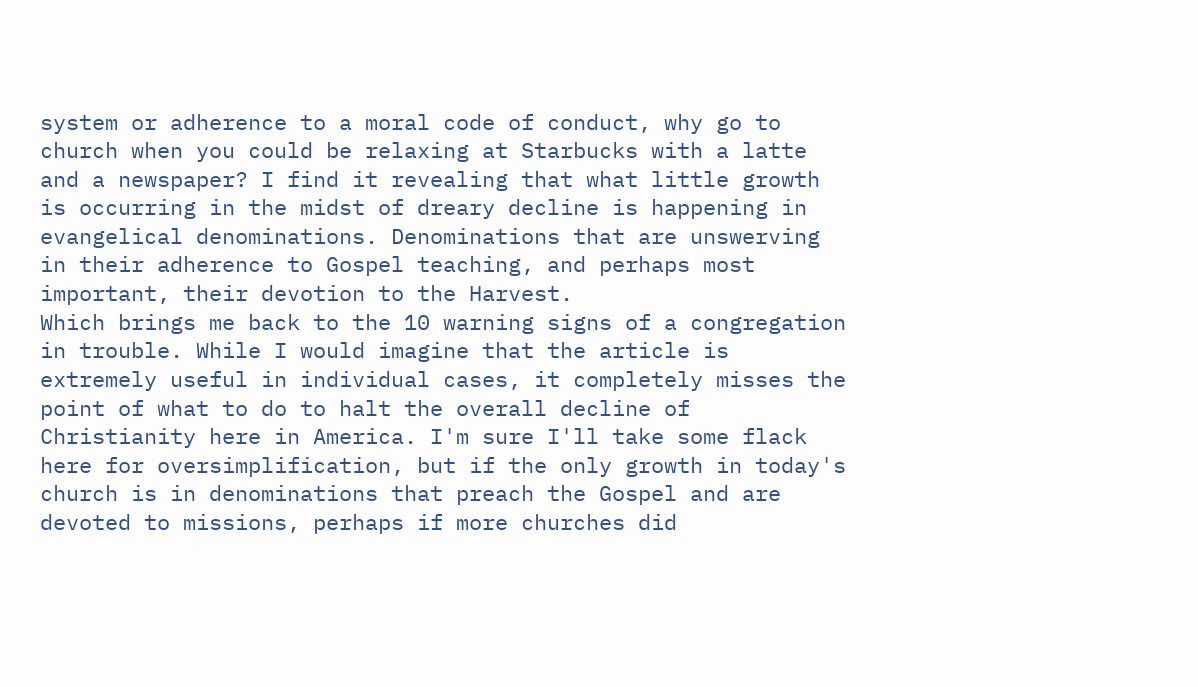system or adherence to a moral code of conduct, why go to church when you could be relaxing at Starbucks with a latte and a newspaper? I find it revealing that what little growth is occurring in the midst of dreary decline is happening in evangelical denominations. Denominations that are unswerving in their adherence to Gospel teaching, and perhaps most important, their devotion to the Harvest.
Which brings me back to the 10 warning signs of a congregation in trouble. While I would imagine that the article is extremely useful in individual cases, it completely misses the point of what to do to halt the overall decline of Christianity here in America. I'm sure I'll take some flack here for oversimplification, but if the only growth in today's church is in denominations that preach the Gospel and are devoted to missions, perhaps if more churches did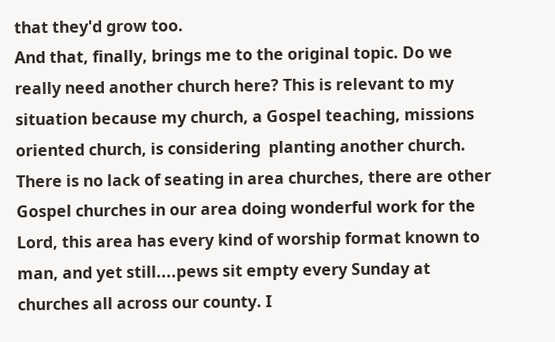that they'd grow too.
And that, finally, brings me to the original topic. Do we really need another church here? This is relevant to my situation because my church, a Gospel teaching, missions oriented church, is considering  planting another church. There is no lack of seating in area churches, there are other Gospel churches in our area doing wonderful work for the Lord, this area has every kind of worship format known to man, and yet still....pews sit empty every Sunday at churches all across our county. I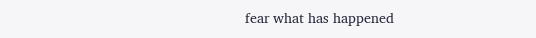fear what has happened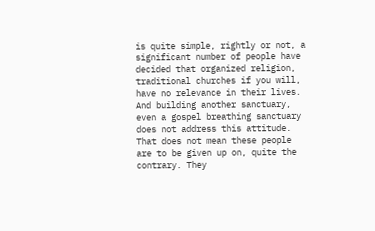is quite simple, rightly or not, a significant number of people have decided that organized religion, traditional churches if you will, have no relevance in their lives. And building another sanctuary, even a gospel breathing sanctuary does not address this attitude. That does not mean these people are to be given up on, quite the contrary. They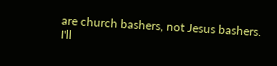are church bashers, not Jesus bashers.
I'll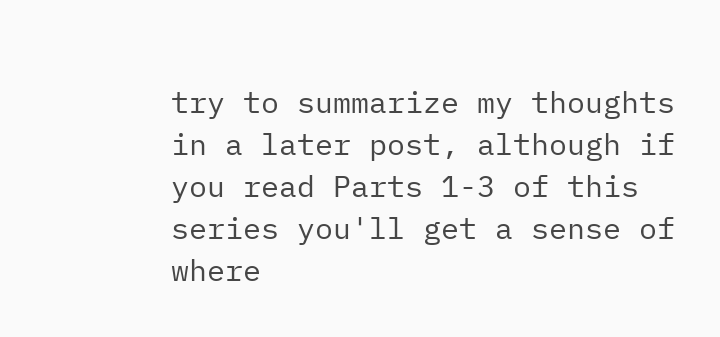try to summarize my thoughts in a later post, although if you read Parts 1-3 of this series you'll get a sense of where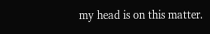my head is on this matter.